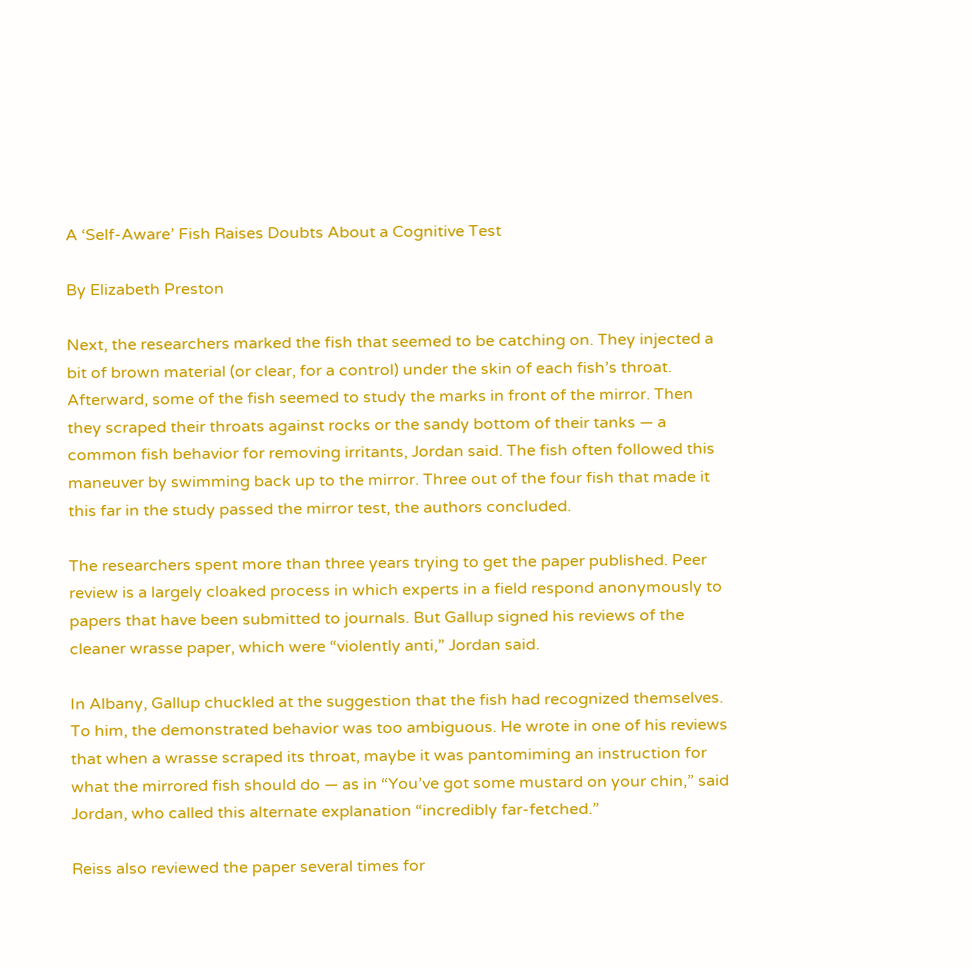A ‘Self-Aware’ Fish Raises Doubts About a Cognitive Test

By Elizabeth Preston

Next, the researchers marked the fish that seemed to be catching on. They injected a bit of brown material (or clear, for a control) under the skin of each fish’s throat. Afterward, some of the fish seemed to study the marks in front of the mirror. Then they scraped their throats against rocks or the sandy bottom of their tanks — a common fish behavior for removing irritants, Jordan said. The fish often followed this maneuver by swimming back up to the mirror. Three out of the four fish that made it this far in the study passed the mirror test, the authors concluded.

The researchers spent more than three years trying to get the paper published. Peer review is a largely cloaked process in which experts in a field respond anonymously to papers that have been submitted to journals. But Gallup signed his reviews of the cleaner wrasse paper, which were “violently anti,” Jordan said.

In Albany, Gallup chuckled at the suggestion that the fish had recognized themselves. To him, the demonstrated behavior was too ambiguous. He wrote in one of his reviews that when a wrasse scraped its throat, maybe it was pantomiming an instruction for what the mirrored fish should do — as in “You’ve got some mustard on your chin,” said Jordan, who called this alternate explanation “incredibly far-fetched.”

Reiss also reviewed the paper several times for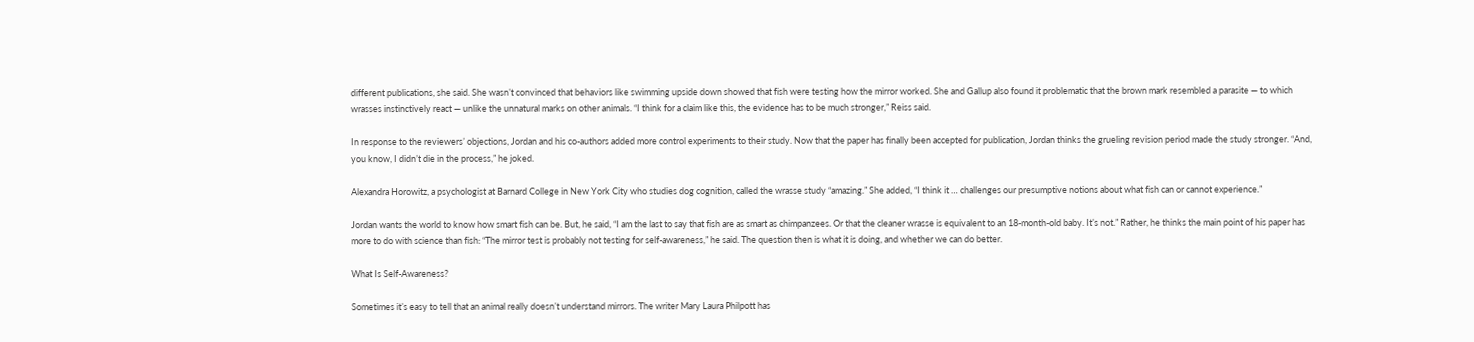different publications, she said. She wasn’t convinced that behaviors like swimming upside down showed that fish were testing how the mirror worked. She and Gallup also found it problematic that the brown mark resembled a parasite — to which wrasses instinctively react — unlike the unnatural marks on other animals. “I think for a claim like this, the evidence has to be much stronger,” Reiss said.

In response to the reviewers’ objections, Jordan and his co-authors added more control experiments to their study. Now that the paper has finally been accepted for publication, Jordan thinks the grueling revision period made the study stronger. “And, you know, I didn’t die in the process,” he joked.

Alexandra Horowitz, a psychologist at Barnard College in New York City who studies dog cognition, called the wrasse study “amazing.” She added, “I think it … challenges our presumptive notions about what fish can or cannot experience.”

Jordan wants the world to know how smart fish can be. But, he said, “I am the last to say that fish are as smart as chimpanzees. Or that the cleaner wrasse is equivalent to an 18-month-old baby. It’s not.” Rather, he thinks the main point of his paper has more to do with science than fish: “The mirror test is probably not testing for self-awareness,” he said. The question then is what it is doing, and whether we can do better.

What Is Self-Awareness?

Sometimes it’s easy to tell that an animal really doesn’t understand mirrors. The writer Mary Laura Philpott has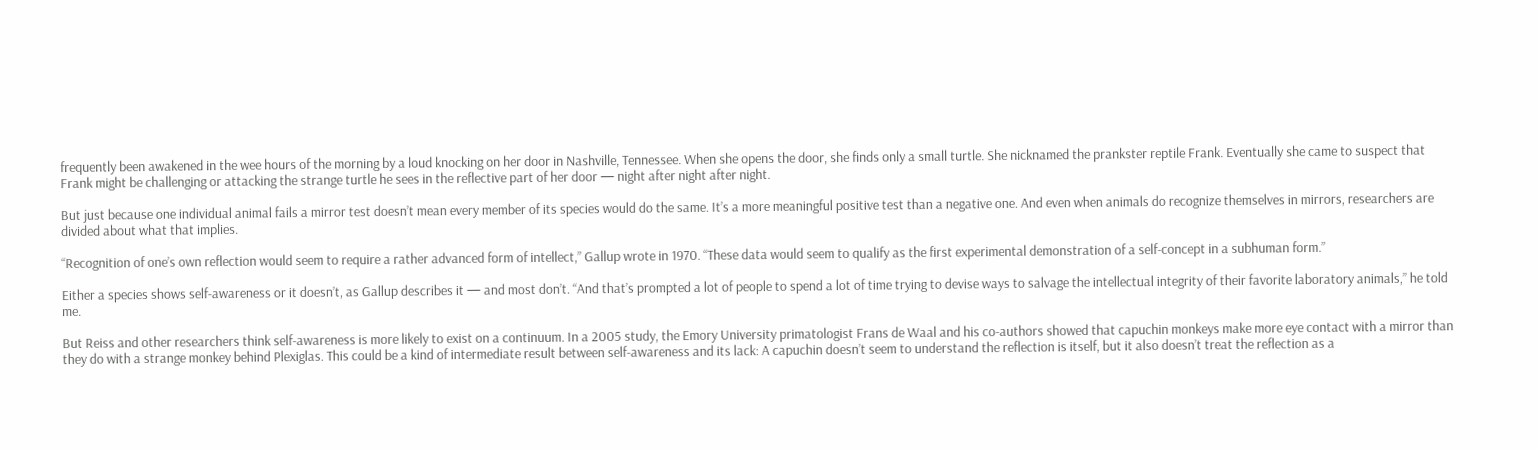frequently been awakened in the wee hours of the morning by a loud knocking on her door in Nashville, Tennessee. When she opens the door, she finds only a small turtle. She nicknamed the prankster reptile Frank. Eventually she came to suspect that Frank might be challenging or attacking the strange turtle he sees in the reflective part of her door — night after night after night.

But just because one individual animal fails a mirror test doesn’t mean every member of its species would do the same. It’s a more meaningful positive test than a negative one. And even when animals do recognize themselves in mirrors, researchers are divided about what that implies.

“Recognition of one’s own reflection would seem to require a rather advanced form of intellect,” Gallup wrote in 1970. “These data would seem to qualify as the first experimental demonstration of a self-concept in a subhuman form.”

Either a species shows self-awareness or it doesn’t, as Gallup describes it — and most don’t. “And that’s prompted a lot of people to spend a lot of time trying to devise ways to salvage the intellectual integrity of their favorite laboratory animals,” he told me.

But Reiss and other researchers think self-awareness is more likely to exist on a continuum. In a 2005 study, the Emory University primatologist Frans de Waal and his co-authors showed that capuchin monkeys make more eye contact with a mirror than they do with a strange monkey behind Plexiglas. This could be a kind of intermediate result between self-awareness and its lack: A capuchin doesn’t seem to understand the reflection is itself, but it also doesn’t treat the reflection as a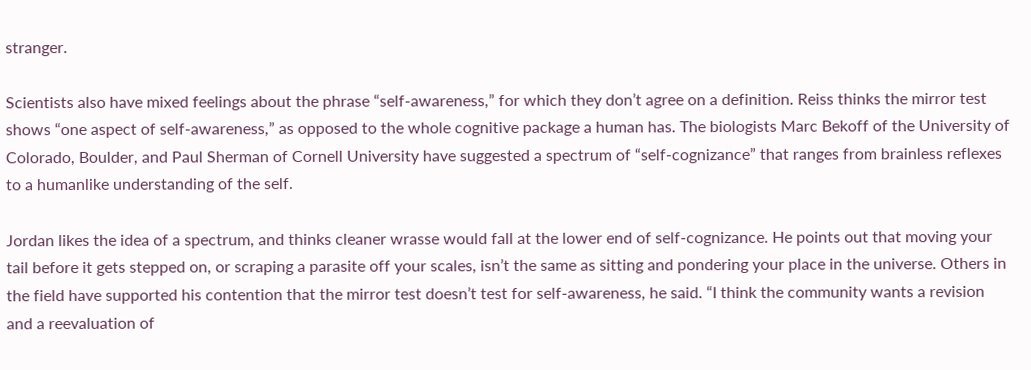stranger.

Scientists also have mixed feelings about the phrase “self-awareness,” for which they don’t agree on a definition. Reiss thinks the mirror test shows “one aspect of self-awareness,” as opposed to the whole cognitive package a human has. The biologists Marc Bekoff of the University of Colorado, Boulder, and Paul Sherman of Cornell University have suggested a spectrum of “self-cognizance” that ranges from brainless reflexes to a humanlike understanding of the self.

Jordan likes the idea of a spectrum, and thinks cleaner wrasse would fall at the lower end of self-cognizance. He points out that moving your tail before it gets stepped on, or scraping a parasite off your scales, isn’t the same as sitting and pondering your place in the universe. Others in the field have supported his contention that the mirror test doesn’t test for self-awareness, he said. “I think the community wants a revision and a reevaluation of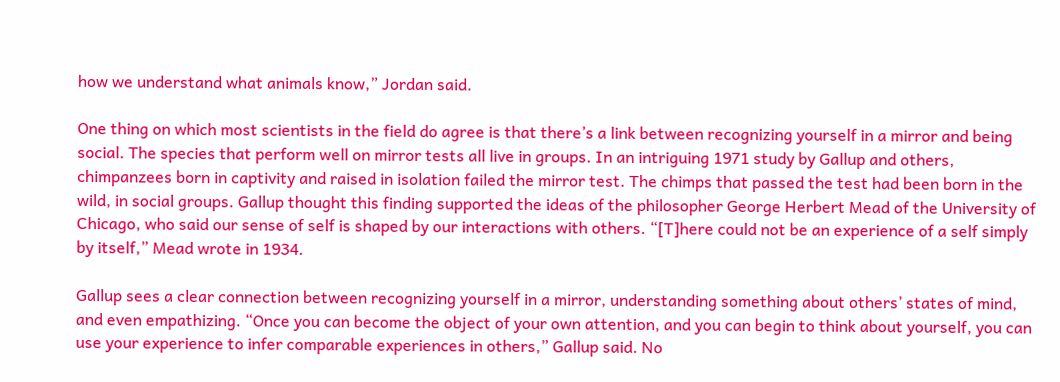how we understand what animals know,” Jordan said.

One thing on which most scientists in the field do agree is that there’s a link between recognizing yourself in a mirror and being social. The species that perform well on mirror tests all live in groups. In an intriguing 1971 study by Gallup and others, chimpanzees born in captivity and raised in isolation failed the mirror test. The chimps that passed the test had been born in the wild, in social groups. Gallup thought this finding supported the ideas of the philosopher George Herbert Mead of the University of Chicago, who said our sense of self is shaped by our interactions with others. “[T]here could not be an experience of a self simply by itself,” Mead wrote in 1934.

Gallup sees a clear connection between recognizing yourself in a mirror, understanding something about others’ states of mind, and even empathizing. “Once you can become the object of your own attention, and you can begin to think about yourself, you can use your experience to infer comparable experiences in others,” Gallup said. No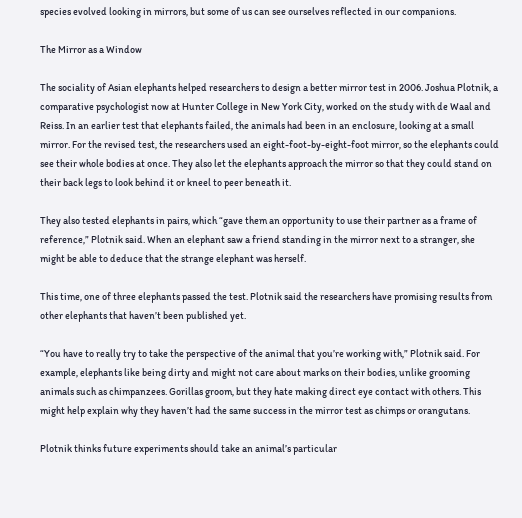species evolved looking in mirrors, but some of us can see ourselves reflected in our companions.

The Mirror as a Window

The sociality of Asian elephants helped researchers to design a better mirror test in 2006. Joshua Plotnik, a comparative psychologist now at Hunter College in New York City, worked on the study with de Waal and Reiss. In an earlier test that elephants failed, the animals had been in an enclosure, looking at a small mirror. For the revised test, the researchers used an eight-foot-by-eight-foot mirror, so the elephants could see their whole bodies at once. They also let the elephants approach the mirror so that they could stand on their back legs to look behind it or kneel to peer beneath it.

They also tested elephants in pairs, which “gave them an opportunity to use their partner as a frame of reference,” Plotnik said. When an elephant saw a friend standing in the mirror next to a stranger, she might be able to deduce that the strange elephant was herself.

This time, one of three elephants passed the test. Plotnik said the researchers have promising results from other elephants that haven’t been published yet.

“You have to really try to take the perspective of the animal that you’re working with,” Plotnik said. For example, elephants like being dirty and might not care about marks on their bodies, unlike grooming animals such as chimpanzees. Gorillas groom, but they hate making direct eye contact with others. This might help explain why they haven’t had the same success in the mirror test as chimps or orangutans.

Plotnik thinks future experiments should take an animal’s particular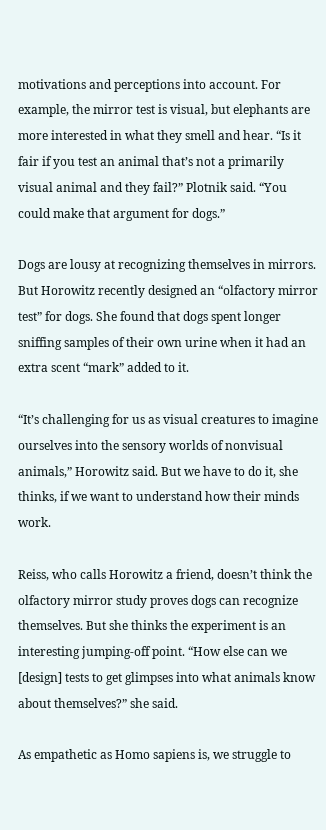motivations and perceptions into account. For example, the mirror test is visual, but elephants are more interested in what they smell and hear. “Is it fair if you test an animal that’s not a primarily visual animal and they fail?” Plotnik said. “You could make that argument for dogs.”

Dogs are lousy at recognizing themselves in mirrors. But Horowitz recently designed an “olfactory mirror test” for dogs. She found that dogs spent longer sniffing samples of their own urine when it had an extra scent “mark” added to it.

“It’s challenging for us as visual creatures to imagine ourselves into the sensory worlds of nonvisual animals,” Horowitz said. But we have to do it, she thinks, if we want to understand how their minds work.

Reiss, who calls Horowitz a friend, doesn’t think the olfactory mirror study proves dogs can recognize themselves. But she thinks the experiment is an interesting jumping-off point. “How else can we [design] tests to get glimpses into what animals know about themselves?” she said.

As empathetic as Homo sapiens is, we struggle to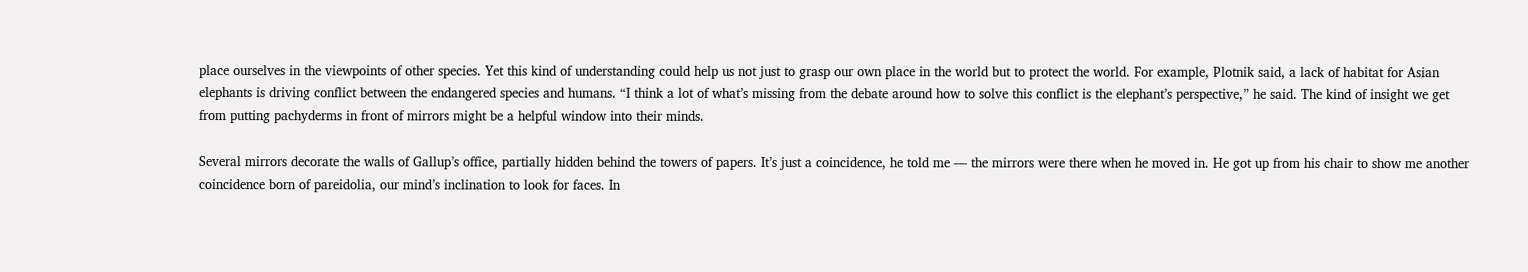place ourselves in the viewpoints of other species. Yet this kind of understanding could help us not just to grasp our own place in the world but to protect the world. For example, Plotnik said, a lack of habitat for Asian elephants is driving conflict between the endangered species and humans. “I think a lot of what’s missing from the debate around how to solve this conflict is the elephant’s perspective,” he said. The kind of insight we get from putting pachyderms in front of mirrors might be a helpful window into their minds.

Several mirrors decorate the walls of Gallup’s office, partially hidden behind the towers of papers. It’s just a coincidence, he told me — the mirrors were there when he moved in. He got up from his chair to show me another coincidence born of pareidolia, our mind’s inclination to look for faces. In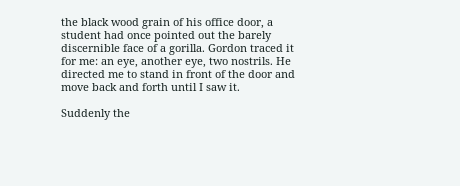the black wood grain of his office door, a student had once pointed out the barely discernible face of a gorilla. Gordon traced it for me: an eye, another eye, two nostrils. He directed me to stand in front of the door and move back and forth until I saw it.

Suddenly the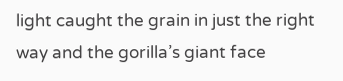light caught the grain in just the right way and the gorilla’s giant face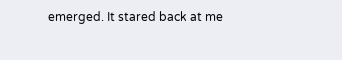emerged. It stared back at me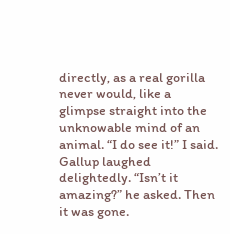directly, as a real gorilla never would, like a glimpse straight into the unknowable mind of an animal. “I do see it!” I said. Gallup laughed delightedly. “Isn’t it amazing?” he asked. Then it was gone.